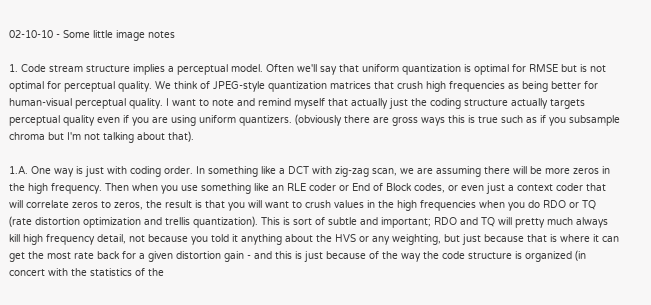02-10-10 - Some little image notes

1. Code stream structure implies a perceptual model. Often we'll say that uniform quantization is optimal for RMSE but is not optimal for perceptual quality. We think of JPEG-style quantization matrices that crush high frequencies as being better for human-visual perceptual quality. I want to note and remind myself that actually just the coding structure actually targets perceptual quality even if you are using uniform quantizers. (obviously there are gross ways this is true such as if you subsample chroma but I'm not talking about that).

1.A. One way is just with coding order. In something like a DCT with zig-zag scan, we are assuming there will be more zeros in the high frequency. Then when you use something like an RLE coder or End of Block codes, or even just a context coder that will correlate zeros to zeros, the result is that you will want to crush values in the high frequencies when you do RDO or TQ (rate distortion optimization and trellis quantization). This is sort of subtle and important; RDO and TQ will pretty much always kill high frequency detail, not because you told it anything about the HVS or any weighting, but just because that is where it can get the most rate back for a given distortion gain - and this is just because of the way the code structure is organized (in concert with the statistics of the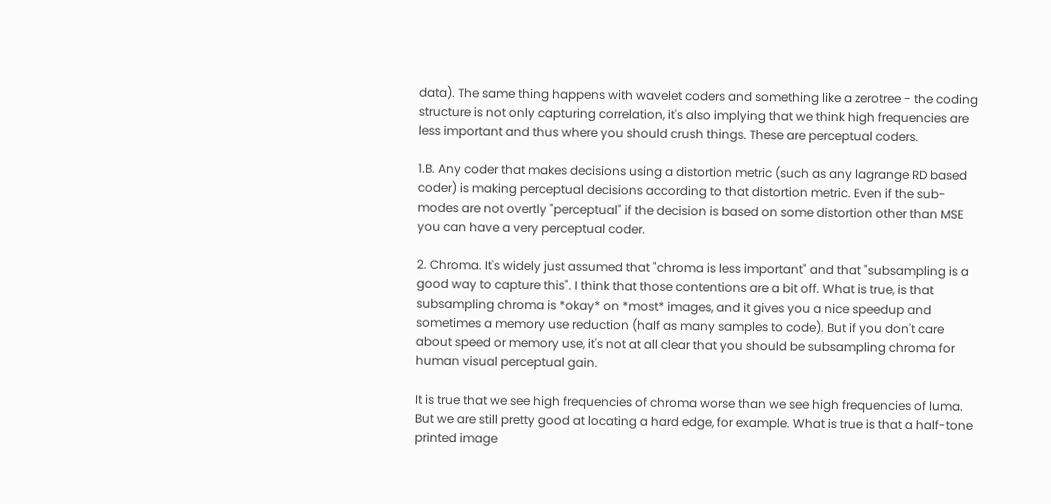data). The same thing happens with wavelet coders and something like a zerotree - the coding structure is not only capturing correlation, it's also implying that we think high frequencies are less important and thus where you should crush things. These are perceptual coders.

1.B. Any coder that makes decisions using a distortion metric (such as any lagrange RD based coder) is making perceptual decisions according to that distortion metric. Even if the sub-modes are not overtly "perceptual" if the decision is based on some distortion other than MSE you can have a very perceptual coder.

2. Chroma. It's widely just assumed that "chroma is less important" and that "subsampling is a good way to capture this". I think that those contentions are a bit off. What is true, is that subsampling chroma is *okay* on *most* images, and it gives you a nice speedup and sometimes a memory use reduction (half as many samples to code). But if you don't care about speed or memory use, it's not at all clear that you should be subsampling chroma for human visual perceptual gain.

It is true that we see high frequencies of chroma worse than we see high frequencies of luma. But we are still pretty good at locating a hard edge, for example. What is true is that a half-tone printed image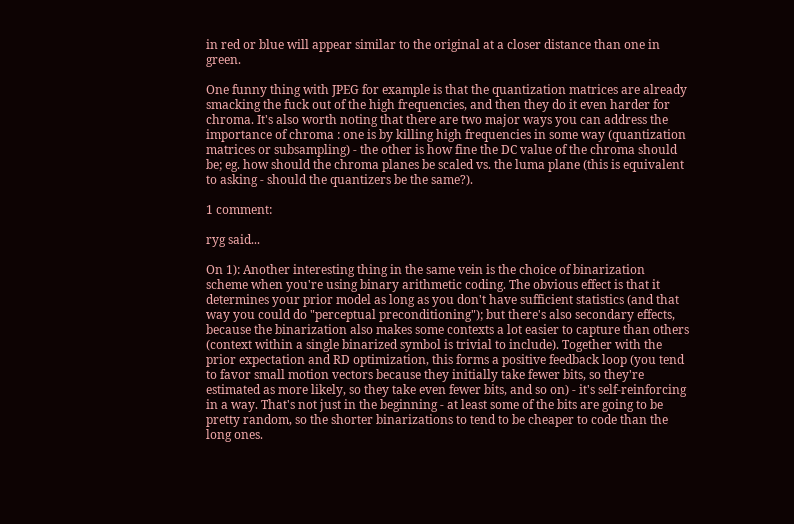in red or blue will appear similar to the original at a closer distance than one in green.

One funny thing with JPEG for example is that the quantization matrices are already smacking the fuck out of the high frequencies, and then they do it even harder for chroma. It's also worth noting that there are two major ways you can address the importance of chroma : one is by killing high frequencies in some way (quantization matrices or subsampling) - the other is how fine the DC value of the chroma should be; eg. how should the chroma planes be scaled vs. the luma plane (this is equivalent to asking - should the quantizers be the same?).

1 comment:

ryg said...

On 1): Another interesting thing in the same vein is the choice of binarization scheme when you're using binary arithmetic coding. The obvious effect is that it determines your prior model as long as you don't have sufficient statistics (and that way you could do "perceptual preconditioning"); but there's also secondary effects, because the binarization also makes some contexts a lot easier to capture than others (context within a single binarized symbol is trivial to include). Together with the prior expectation and RD optimization, this forms a positive feedback loop (you tend to favor small motion vectors because they initially take fewer bits, so they're estimated as more likely, so they take even fewer bits, and so on) - it's self-reinforcing in a way. That's not just in the beginning - at least some of the bits are going to be pretty random, so the shorter binarizations to tend to be cheaper to code than the long ones.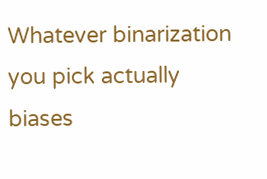Whatever binarization you pick actually biases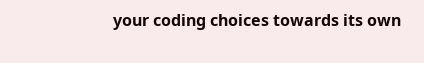your coding choices towards its own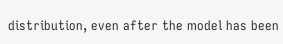distribution, even after the model has been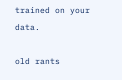trained on your data.

old rants